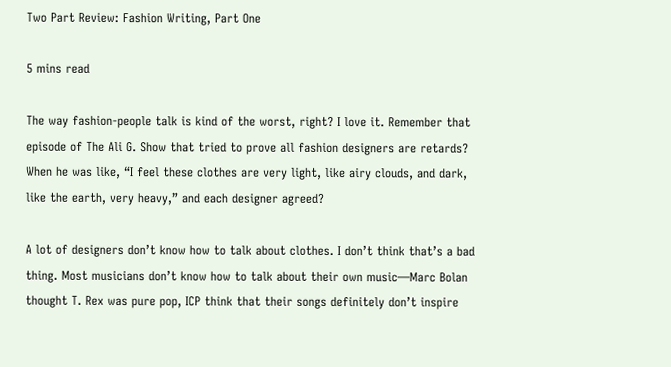Two Part Review: Fashion Writing, Part One

5 mins read

The way fashion-people talk is kind of the worst, right? I love it. Remember that episode of The Ali G. Show that tried to prove all fashion designers are retards? When he was like, “I feel these clothes are very light, like airy clouds, and dark, like the earth, very heavy,” and each designer agreed?

A lot of designers don’t know how to talk about clothes. I don’t think that’s a bad thing. Most musicians don’t know how to talk about their own music—Marc Bolan thought T. Rex was pure pop, ICP think that their songs definitely don’t inspire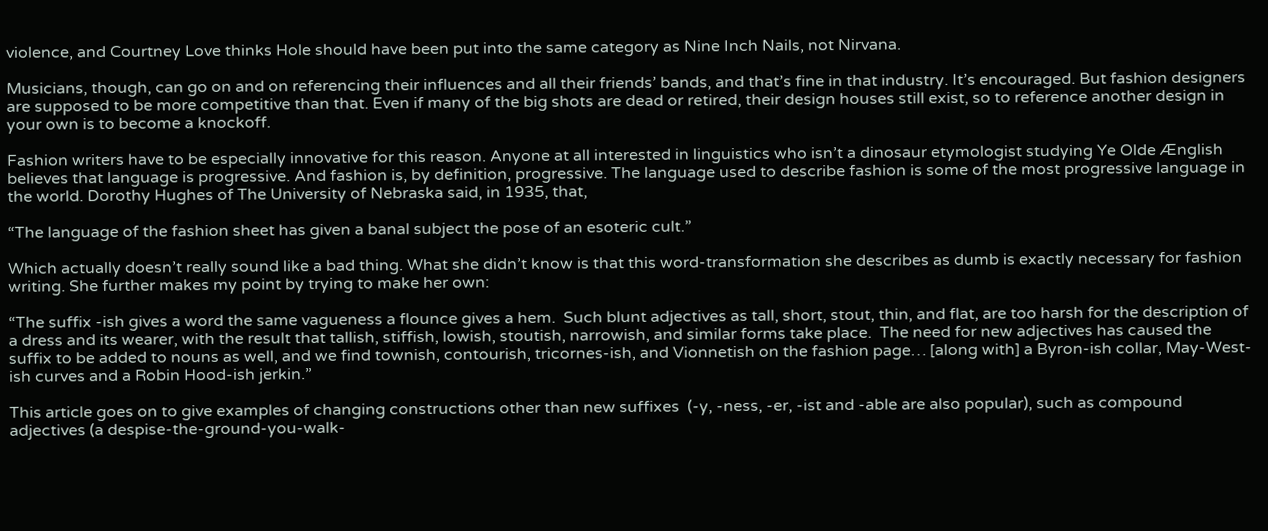violence, and Courtney Love thinks Hole should have been put into the same category as Nine Inch Nails, not Nirvana.

Musicians, though, can go on and on referencing their influences and all their friends’ bands, and that’s fine in that industry. It’s encouraged. But fashion designers are supposed to be more competitive than that. Even if many of the big shots are dead or retired, their design houses still exist, so to reference another design in your own is to become a knockoff.

Fashion writers have to be especially innovative for this reason. Anyone at all interested in linguistics who isn’t a dinosaur etymologist studying Ye Olde Ænglish believes that language is progressive. And fashion is, by definition, progressive. The language used to describe fashion is some of the most progressive language in the world. Dorothy Hughes of The University of Nebraska said, in 1935, that,

“The language of the fashion sheet has given a banal subject the pose of an esoteric cult.”

Which actually doesn’t really sound like a bad thing. What she didn’t know is that this word-transformation she describes as dumb is exactly necessary for fashion writing. She further makes my point by trying to make her own:

“The suffix -ish gives a word the same vagueness a flounce gives a hem.  Such blunt adjectives as tall, short, stout, thin, and flat, are too harsh for the description of a dress and its wearer, with the result that tallish, stiffish, lowish, stoutish, narrowish, and similar forms take place.  The need for new adjectives has caused the suffix to be added to nouns as well, and we find townish, contourish, tricornes-ish, and Vionnetish on the fashion page… [along with] a Byron-ish collar, May-West-ish curves and a Robin Hood-ish jerkin.”

This article goes on to give examples of changing constructions other than new suffixes  (-y, -ness, -er, -ist and -able are also popular), such as compound adjectives (a despise-the-ground-you-walk-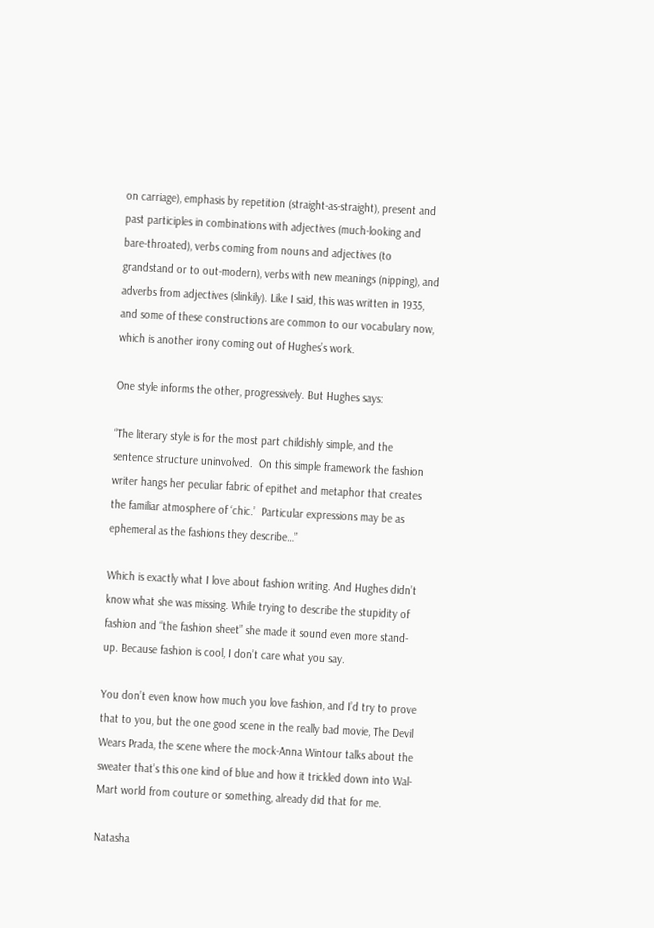on carriage), emphasis by repetition (straight-as-straight), present and past participles in combinations with adjectives (much-looking and bare-throated), verbs coming from nouns and adjectives (to grandstand or to out-modern), verbs with new meanings (nipping), and adverbs from adjectives (slinkily). Like I said, this was written in 1935, and some of these constructions are common to our vocabulary now, which is another irony coming out of Hughes’s work.

One style informs the other, progressively. But Hughes says:

“The literary style is for the most part childishly simple, and the sentence structure uninvolved.  On this simple framework the fashion writer hangs her peculiar fabric of epithet and metaphor that creates the familiar atmosphere of ‘chic.’  Particular expressions may be as ephemeral as the fashions they describe…”

Which is exactly what I love about fashion writing. And Hughes didn’t know what she was missing. While trying to describe the stupidity of fashion and “the fashion sheet” she made it sound even more stand-up. Because fashion is cool, I don’t care what you say.

You don’t even know how much you love fashion, and I’d try to prove that to you, but the one good scene in the really bad movie, The Devil Wears Prada, the scene where the mock-Anna Wintour talks about the sweater that’s this one kind of blue and how it trickled down into Wal-Mart world from couture or something, already did that for me.

Natasha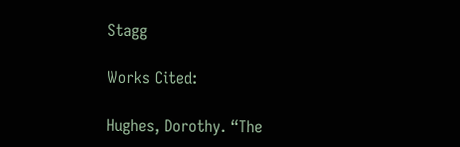Stagg

Works Cited:

Hughes, Dorothy. “The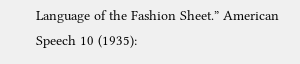Language of the Fashion Sheet.” American Speech 10 (1935):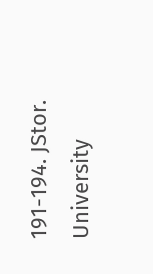191-194. JStor. University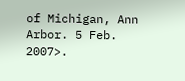of Michigan, Ann Arbor. 5 Feb. 2007>.